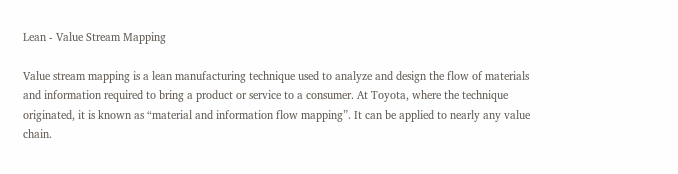Lean - Value Stream Mapping

Value stream mapping is a lean manufacturing technique used to analyze and design the flow of materials and information required to bring a product or service to a consumer. At Toyota, where the technique originated, it is known as “material and information flow mapping”. It can be applied to nearly any value chain.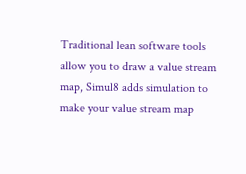Traditional lean software tools allow you to draw a value stream map, Simul8 adds simulation to make your value stream map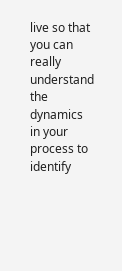live so that you can really understand the dynamics in your process to identify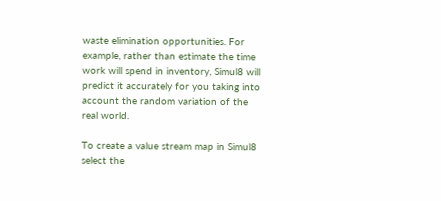waste elimination opportunities. For example, rather than estimate the time work will spend in inventory, Simul8 will predict it accurately for you taking into account the random variation of the real world.

To create a value stream map in Simul8 select the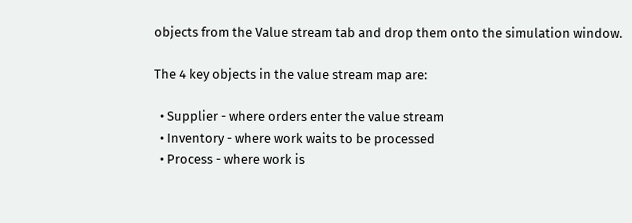objects from the Value stream tab and drop them onto the simulation window.

The 4 key objects in the value stream map are:

  • Supplier - where orders enter the value stream
  • Inventory - where work waits to be processed
  • Process - where work is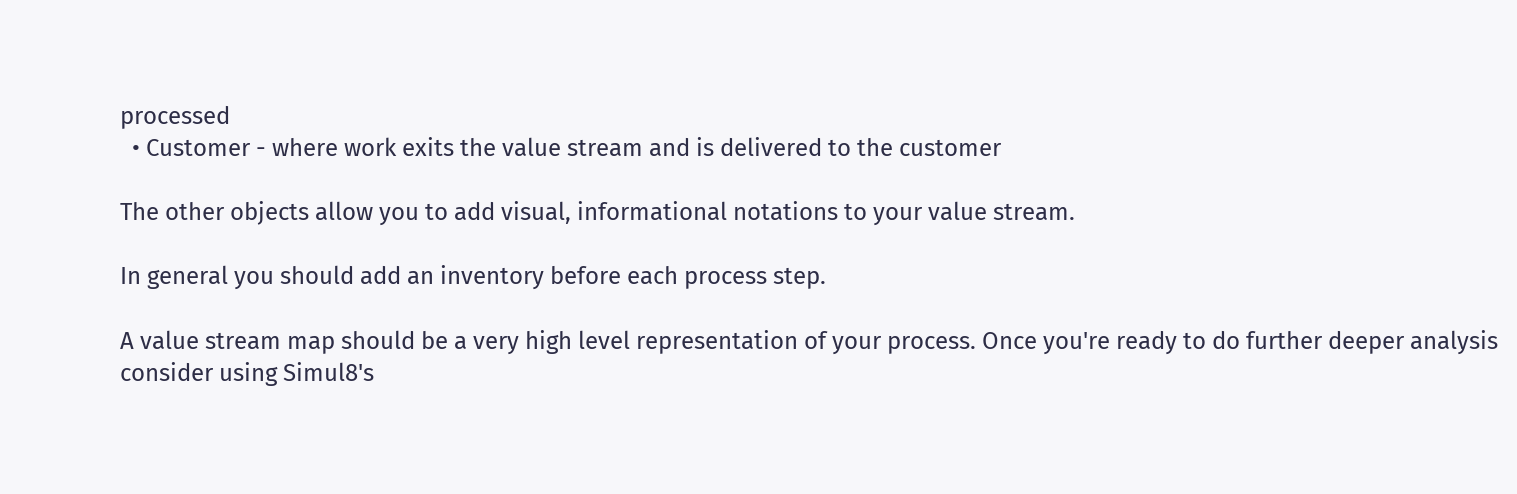processed
  • Customer - where work exits the value stream and is delivered to the customer

The other objects allow you to add visual, informational notations to your value stream.

In general you should add an inventory before each process step.

A value stream map should be a very high level representation of your process. Once you're ready to do further deeper analysis consider using Simul8's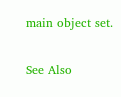main object set.

See Also